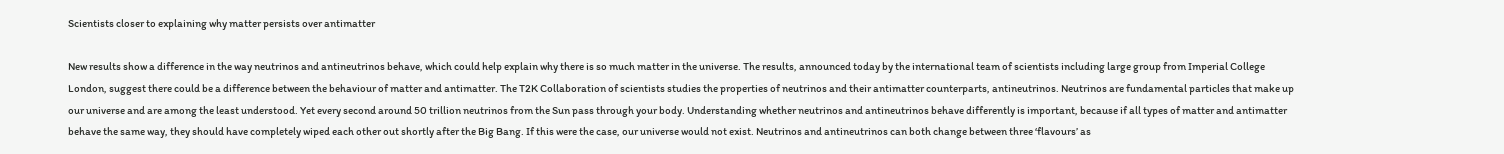Scientists closer to explaining why matter persists over antimatter

New results show a difference in the way neutrinos and antineutrinos behave, which could help explain why there is so much matter in the universe. The results, announced today by the international team of scientists including large group from Imperial College London, suggest there could be a difference between the behaviour of matter and antimatter. The T2K Collaboration of scientists studies the properties of neutrinos and their antimatter counterparts, antineutrinos. Neutrinos are fundamental particles that make up our universe and are among the least understood. Yet every second around 50 trillion neutrinos from the Sun pass through your body. Understanding whether neutrinos and antineutrinos behave differently is important, because if all types of matter and antimatter behave the same way, they should have completely wiped each other out shortly after the Big Bang. If this were the case, our universe would not exist. Neutrinos and antineutrinos can both change between three ‘flavours’ as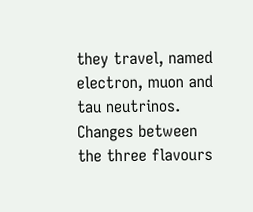they travel, named electron, muon and tau neutrinos. Changes between the three flavours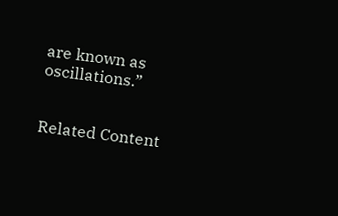are known as oscillations.”


Related Content